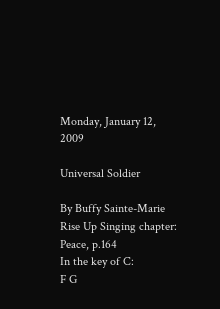Monday, January 12, 2009

Universal Soldier

By Buffy Sainte-Marie
Rise Up Singing chapter: Peace, p.164
In the key of C:
F G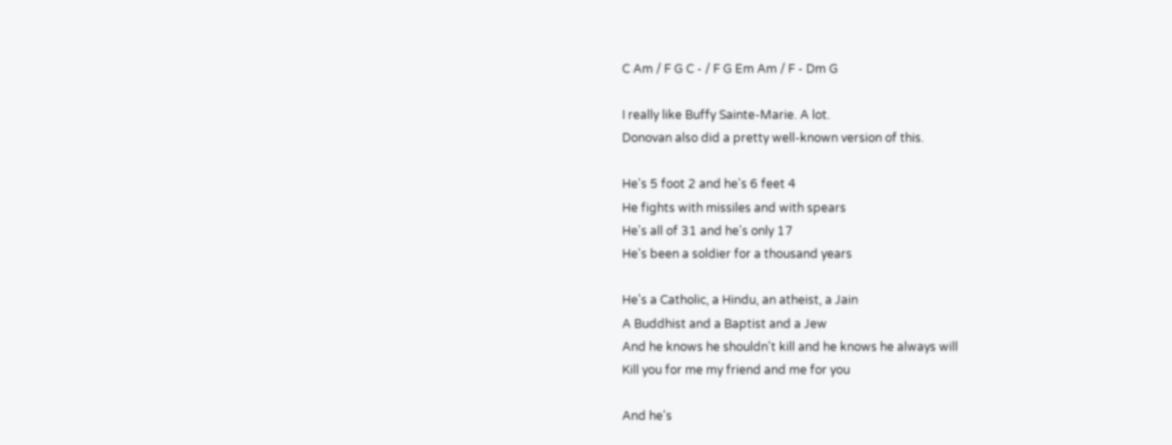C Am / F G C - / F G Em Am / F - Dm G

I really like Buffy Sainte-Marie. A lot.
Donovan also did a pretty well-known version of this.

He's 5 foot 2 and he's 6 feet 4
He fights with missiles and with spears
He's all of 31 and he's only 17
He's been a soldier for a thousand years

He's a Catholic, a Hindu, an atheist, a Jain
A Buddhist and a Baptist and a Jew
And he knows he shouldn't kill and he knows he always will
Kill you for me my friend and me for you

And he's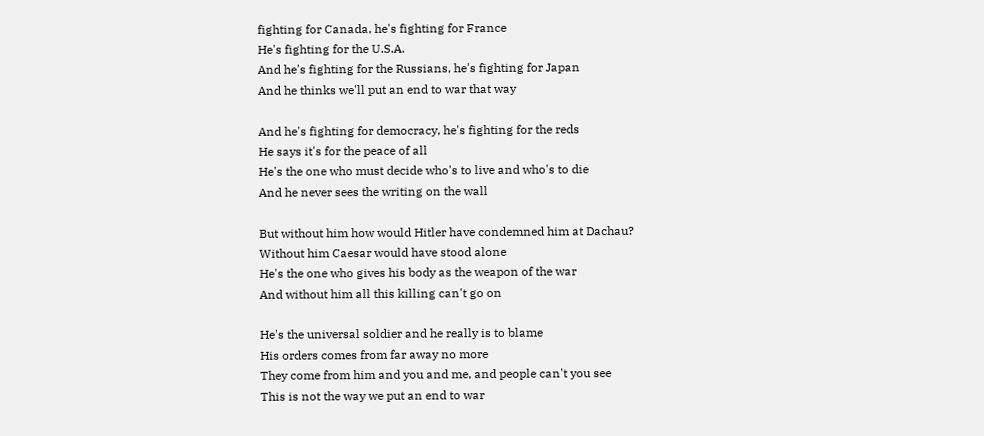fighting for Canada, he's fighting for France
He's fighting for the U.S.A.
And he's fighting for the Russians, he's fighting for Japan
And he thinks we'll put an end to war that way

And he's fighting for democracy, he's fighting for the reds
He says it's for the peace of all
He's the one who must decide who's to live and who's to die
And he never sees the writing on the wall

But without him how would Hitler have condemned him at Dachau?
Without him Caesar would have stood alone
He's the one who gives his body as the weapon of the war
And without him all this killing can't go on

He's the universal soldier and he really is to blame
His orders comes from far away no more
They come from him and you and me, and people can't you see
This is not the way we put an end to war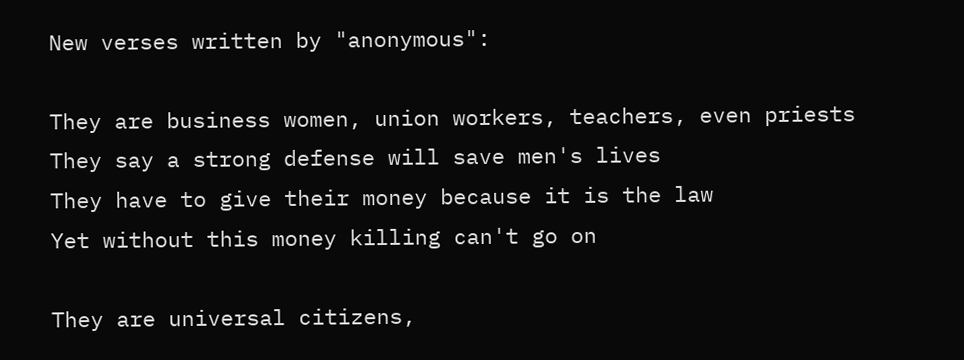New verses written by "anonymous":

They are business women, union workers, teachers, even priests
They say a strong defense will save men's lives
They have to give their money because it is the law
Yet without this money killing can't go on

They are universal citizens,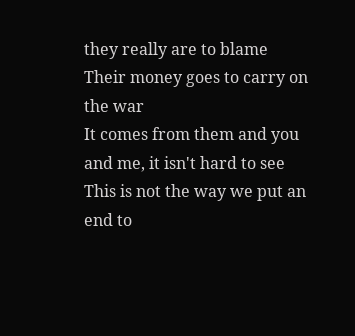they really are to blame
Their money goes to carry on the war
It comes from them and you and me, it isn't hard to see
This is not the way we put an end to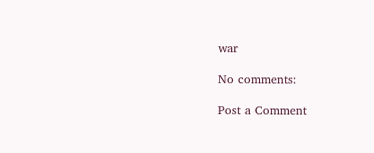war

No comments:

Post a Comment